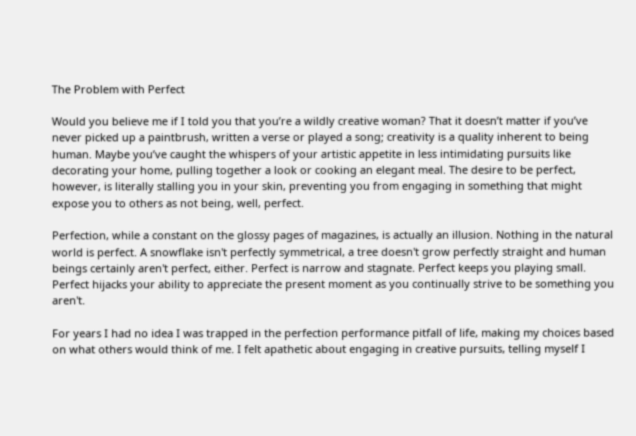The Problem with Perfect

Would you believe me if I told you that you’re a wildly creative woman? That it doesn’t matter if you’ve never picked up a paintbrush, written a verse or played a song; creativity is a quality inherent to being human. Maybe you’ve caught the whispers of your artistic appetite in less intimidating pursuits like decorating your home, pulling together a look or cooking an elegant meal. The desire to be perfect, however, is literally stalling you in your skin, preventing you from engaging in something that might expose you to others as not being, well, perfect.

Perfection, while a constant on the glossy pages of magazines, is actually an illusion. Nothing in the natural world is perfect. A snowflake isn't perfectly symmetrical, a tree doesn't grow perfectly straight and human beings certainly aren't perfect, either. Perfect is narrow and stagnate. Perfect keeps you playing small. Perfect hijacks your ability to appreciate the present moment as you continually strive to be something you aren't.

For years I had no idea I was trapped in the perfection performance pitfall of life, making my choices based on what others would think of me. I felt apathetic about engaging in creative pursuits, telling myself I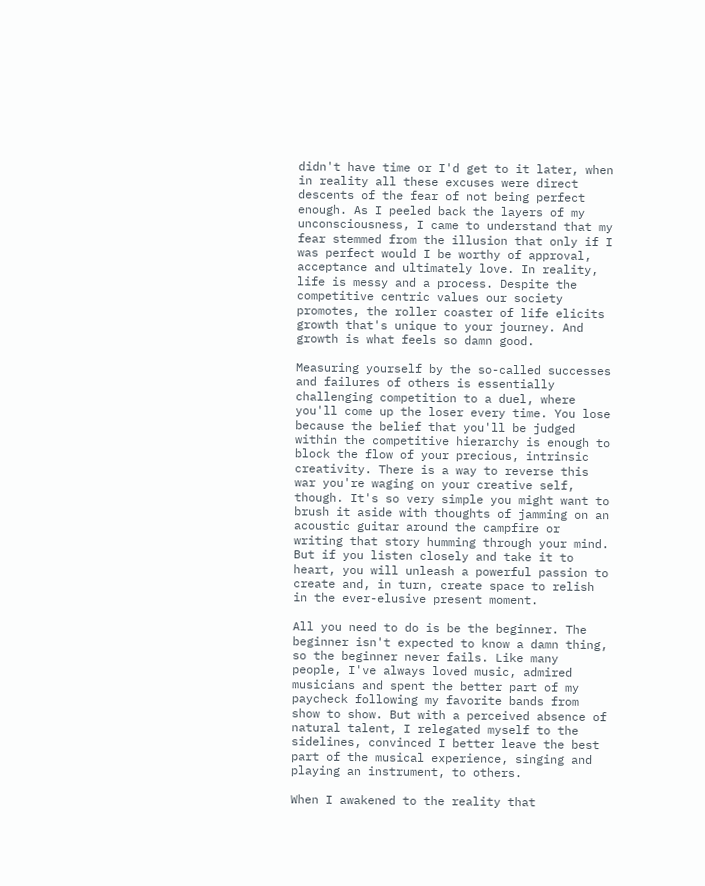didn't have time or I'd get to it later, when in reality all these excuses were direct descents of the fear of not being perfect enough. As I peeled back the layers of my unconsciousness, I came to understand that my fear stemmed from the illusion that only if I was perfect would I be worthy of approval, acceptance and ultimately love. In reality, life is messy and a process. Despite the competitive centric values our society promotes, the roller coaster of life elicits growth that's unique to your journey. And growth is what feels so damn good.

Measuring yourself by the so-called successes and failures of others is essentially challenging competition to a duel, where you'll come up the loser every time. You lose because the belief that you'll be judged within the competitive hierarchy is enough to block the flow of your precious, intrinsic creativity. There is a way to reverse this war you're waging on your creative self, though. It's so very simple you might want to brush it aside with thoughts of jamming on an acoustic guitar around the campfire or writing that story humming through your mind. But if you listen closely and take it to heart, you will unleash a powerful passion to create and, in turn, create space to relish in the ever-elusive present moment.

All you need to do is be the beginner. The beginner isn't expected to know a damn thing, so the beginner never fails. Like many people, I've always loved music, admired musicians and spent the better part of my paycheck following my favorite bands from show to show. But with a perceived absence of natural talent, I relegated myself to the sidelines, convinced I better leave the best part of the musical experience, singing and playing an instrument, to others.

When I awakened to the reality that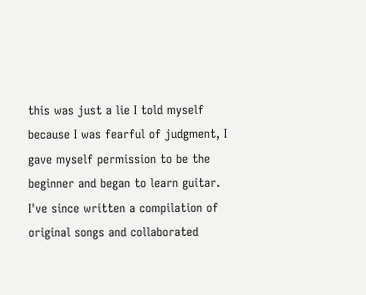this was just a lie I told myself because I was fearful of judgment, I gave myself permission to be the beginner and began to learn guitar. I've since written a compilation of original songs and collaborated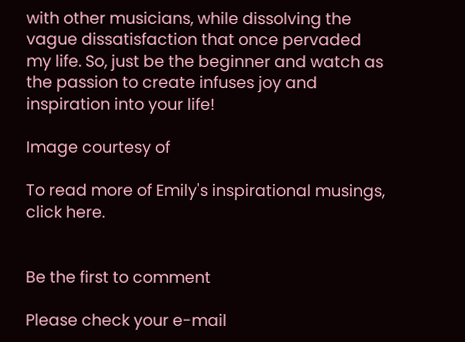with other musicians, while dissolving the vague dissatisfaction that once pervaded my life. So, just be the beginner and watch as the passion to create infuses joy and inspiration into your life!

Image courtesy of

To read more of Emily's inspirational musings, click here.


Be the first to comment

Please check your e-mail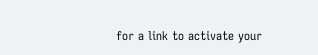for a link to activate your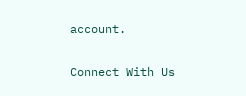account.

Connect With Us